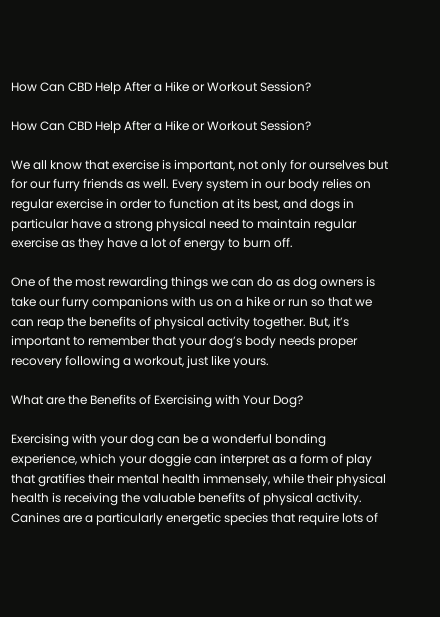How Can CBD Help After a Hike or Workout Session?

How Can CBD Help After a Hike or Workout Session?

We all know that exercise is important, not only for ourselves but for our furry friends as well. Every system in our body relies on regular exercise in order to function at its best, and dogs in particular have a strong physical need to maintain regular exercise as they have a lot of energy to burn off.

One of the most rewarding things we can do as dog owners is take our furry companions with us on a hike or run so that we can reap the benefits of physical activity together. But, it’s important to remember that your dog’s body needs proper recovery following a workout, just like yours.

What are the Benefits of Exercising with Your Dog?

Exercising with your dog can be a wonderful bonding experience, which your doggie can interpret as a form of play that gratifies their mental health immensely, while their physical health is receiving the valuable benefits of physical activity. Canines are a particularly energetic species that require lots of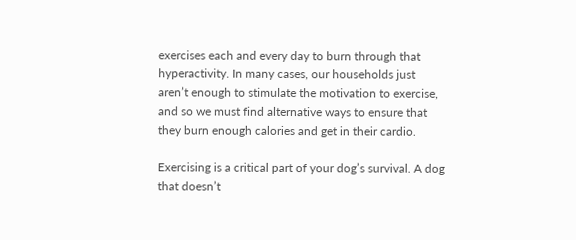exercises each and every day to burn through that hyperactivity. In many cases, our households just aren’t enough to stimulate the motivation to exercise, and so we must find alternative ways to ensure that they burn enough calories and get in their cardio.

Exercising is a critical part of your dog’s survival. A dog that doesn’t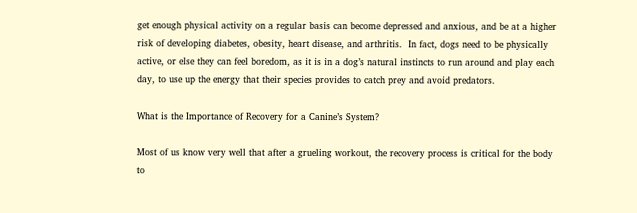get enough physical activity on a regular basis can become depressed and anxious, and be at a higher risk of developing diabetes, obesity, heart disease, and arthritis.  In fact, dogs need to be physically active, or else they can feel boredom, as it is in a dog’s natural instincts to run around and play each day, to use up the energy that their species provides to catch prey and avoid predators.

What is the Importance of Recovery for a Canine’s System?

Most of us know very well that after a grueling workout, the recovery process is critical for the body to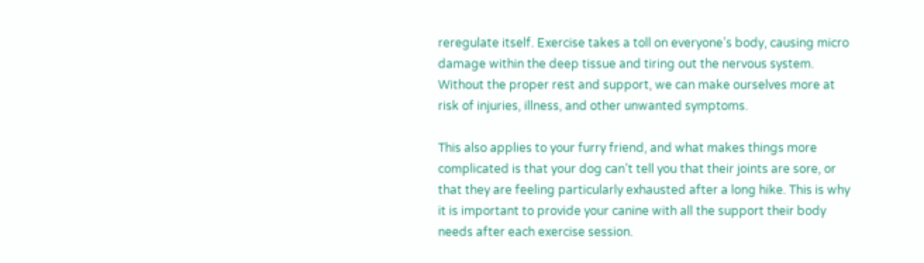reregulate itself. Exercise takes a toll on everyone’s body, causing micro damage within the deep tissue and tiring out the nervous system. Without the proper rest and support, we can make ourselves more at risk of injuries, illness, and other unwanted symptoms.

This also applies to your furry friend, and what makes things more complicated is that your dog can’t tell you that their joints are sore, or that they are feeling particularly exhausted after a long hike. This is why it is important to provide your canine with all the support their body needs after each exercise session.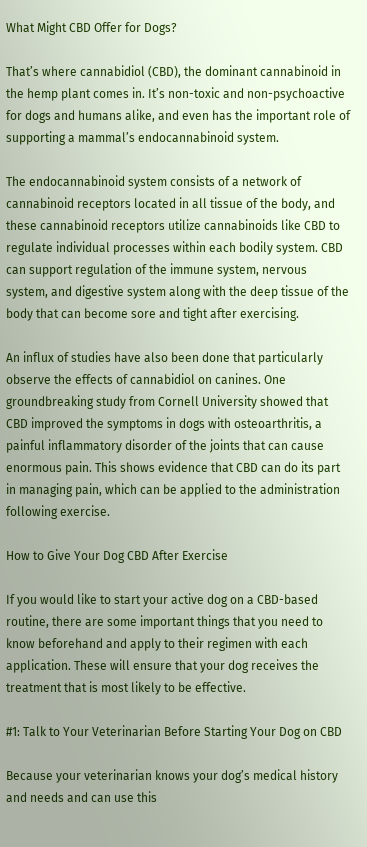What Might CBD Offer for Dogs?

That’s where cannabidiol (CBD), the dominant cannabinoid in the hemp plant comes in. It’s non-toxic and non-psychoactive for dogs and humans alike, and even has the important role of supporting a mammal’s endocannabinoid system.

The endocannabinoid system consists of a network of cannabinoid receptors located in all tissue of the body, and these cannabinoid receptors utilize cannabinoids like CBD to regulate individual processes within each bodily system. CBD can support regulation of the immune system, nervous system, and digestive system along with the deep tissue of the body that can become sore and tight after exercising.

An influx of studies have also been done that particularly observe the effects of cannabidiol on canines. One groundbreaking study from Cornell University showed that CBD improved the symptoms in dogs with osteoarthritis, a painful inflammatory disorder of the joints that can cause enormous pain. This shows evidence that CBD can do its part in managing pain, which can be applied to the administration following exercise.

How to Give Your Dog CBD After Exercise

If you would like to start your active dog on a CBD-based routine, there are some important things that you need to know beforehand and apply to their regimen with each application. These will ensure that your dog receives the treatment that is most likely to be effective.

#1: Talk to Your Veterinarian Before Starting Your Dog on CBD

Because your veterinarian knows your dog’s medical history and needs and can use this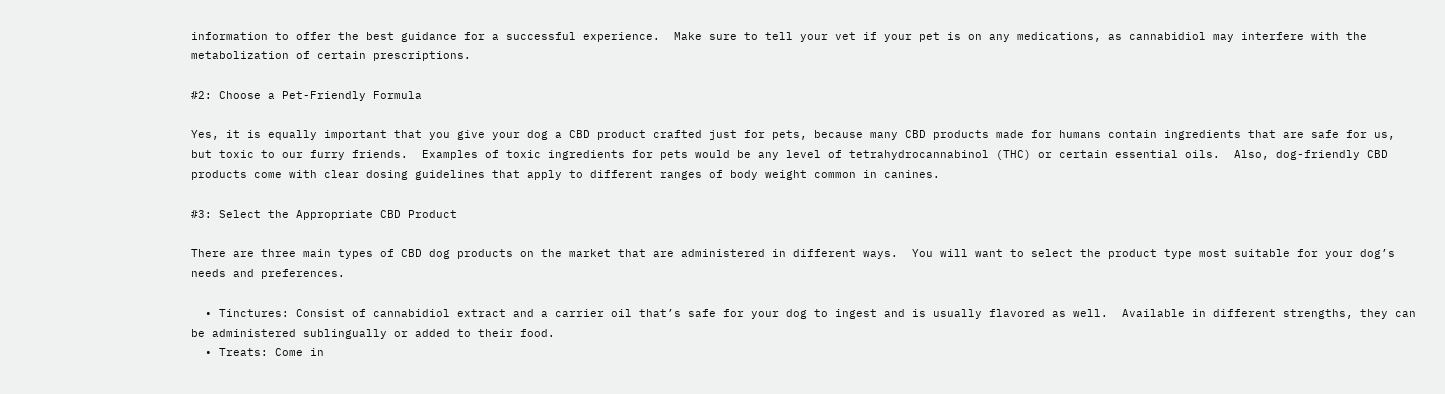information to offer the best guidance for a successful experience.  Make sure to tell your vet if your pet is on any medications, as cannabidiol may interfere with the metabolization of certain prescriptions.

#2: Choose a Pet-Friendly Formula

Yes, it is equally important that you give your dog a CBD product crafted just for pets, because many CBD products made for humans contain ingredients that are safe for us, but toxic to our furry friends.  Examples of toxic ingredients for pets would be any level of tetrahydrocannabinol (THC) or certain essential oils.  Also, dog-friendly CBD products come with clear dosing guidelines that apply to different ranges of body weight common in canines.

#3: Select the Appropriate CBD Product

There are three main types of CBD dog products on the market that are administered in different ways.  You will want to select the product type most suitable for your dog’s needs and preferences.

  • Tinctures: Consist of cannabidiol extract and a carrier oil that’s safe for your dog to ingest and is usually flavored as well.  Available in different strengths, they can be administered sublingually or added to their food.
  • Treats: Come in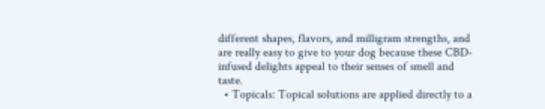different shapes, flavors, and milligram strengths, and are really easy to give to your dog because these CBD-infused delights appeal to their senses of smell and taste.
  • Topicals: Topical solutions are applied directly to a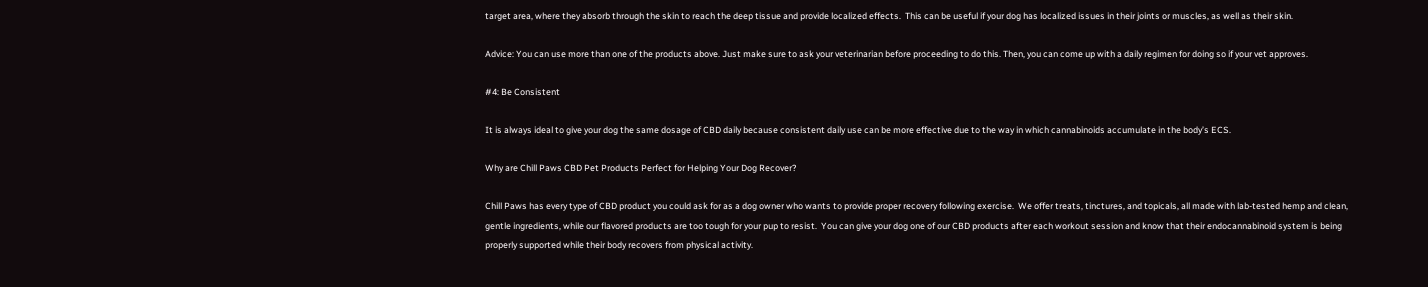target area, where they absorb through the skin to reach the deep tissue and provide localized effects.  This can be useful if your dog has localized issues in their joints or muscles, as well as their skin.

Advice: You can use more than one of the products above. Just make sure to ask your veterinarian before proceeding to do this. Then, you can come up with a daily regimen for doing so if your vet approves.

#4: Be Consistent

It is always ideal to give your dog the same dosage of CBD daily because consistent daily use can be more effective due to the way in which cannabinoids accumulate in the body’s ECS.

Why are Chill Paws CBD Pet Products Perfect for Helping Your Dog Recover?

Chill Paws has every type of CBD product you could ask for as a dog owner who wants to provide proper recovery following exercise.  We offer treats, tinctures, and topicals, all made with lab-tested hemp and clean, gentle ingredients, while our flavored products are too tough for your pup to resist.  You can give your dog one of our CBD products after each workout session and know that their endocannabinoid system is being properly supported while their body recovers from physical activity.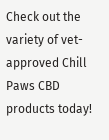Check out the variety of vet-approved Chill Paws CBD products today!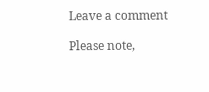Leave a comment

Please note,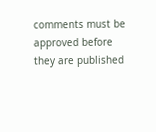comments must be approved before they are published